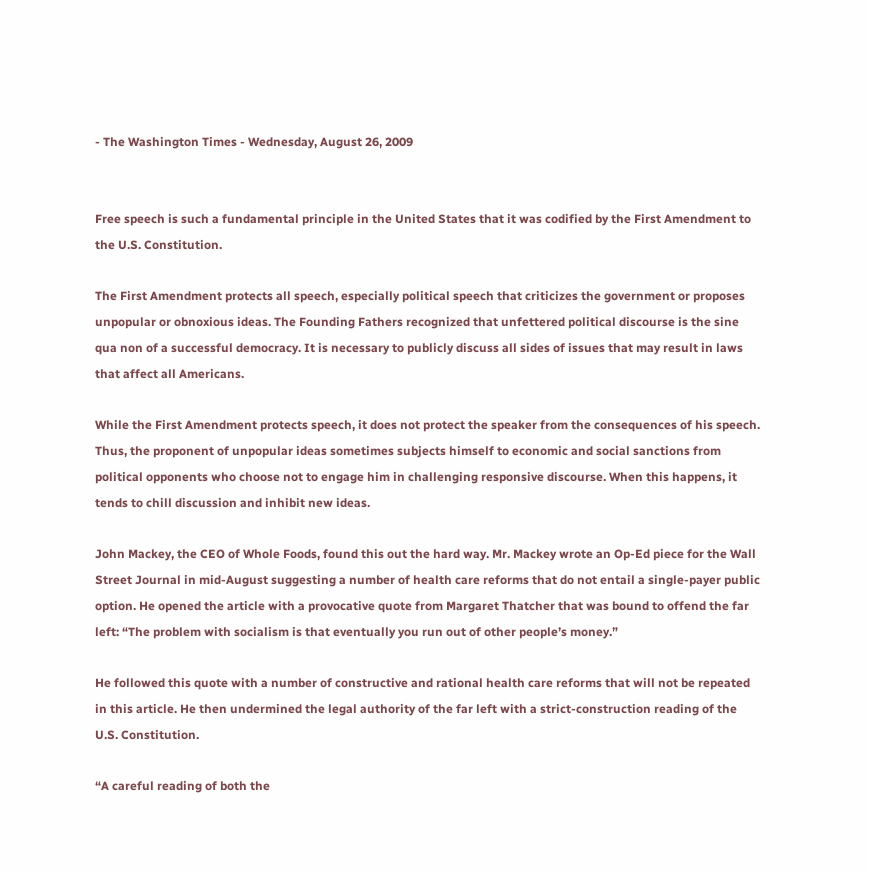- The Washington Times - Wednesday, August 26, 2009


Free speech is such a fundamental principle in the United States that it was codified by the First Amendment to the U.S. Constitution.

The First Amendment protects all speech, especially political speech that criticizes the government or proposes unpopular or obnoxious ideas. The Founding Fathers recognized that unfettered political discourse is the sine qua non of a successful democracy. It is necessary to publicly discuss all sides of issues that may result in laws that affect all Americans.

While the First Amendment protects speech, it does not protect the speaker from the consequences of his speech. Thus, the proponent of unpopular ideas sometimes subjects himself to economic and social sanctions from political opponents who choose not to engage him in challenging responsive discourse. When this happens, it tends to chill discussion and inhibit new ideas.

John Mackey, the CEO of Whole Foods, found this out the hard way. Mr. Mackey wrote an Op-Ed piece for the Wall Street Journal in mid-August suggesting a number of health care reforms that do not entail a single-payer public option. He opened the article with a provocative quote from Margaret Thatcher that was bound to offend the far left: “The problem with socialism is that eventually you run out of other people’s money.”

He followed this quote with a number of constructive and rational health care reforms that will not be repeated in this article. He then undermined the legal authority of the far left with a strict-construction reading of the U.S. Constitution.

“A careful reading of both the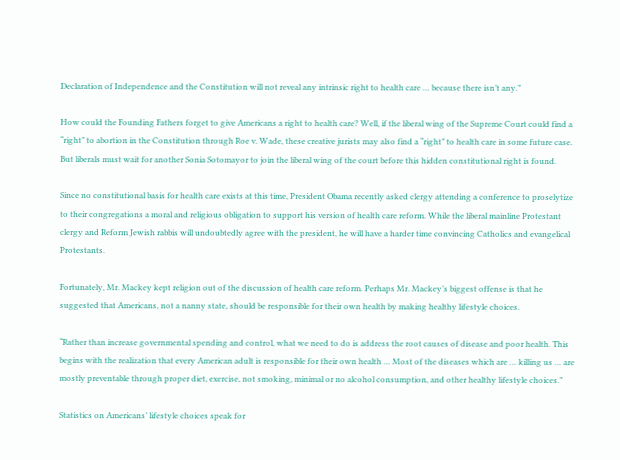Declaration of Independence and the Constitution will not reveal any intrinsic right to health care … because there isn’t any.”

How could the Founding Fathers forget to give Americans a right to health care? Well, if the liberal wing of the Supreme Court could find a “right” to abortion in the Constitution through Roe v. Wade, these creative jurists may also find a “right” to health care in some future case. But liberals must wait for another Sonia Sotomayor to join the liberal wing of the court before this hidden constitutional right is found.

Since no constitutional basis for health care exists at this time, President Obama recently asked clergy attending a conference to proselytize to their congregations a moral and religious obligation to support his version of health care reform. While the liberal mainline Protestant clergy and Reform Jewish rabbis will undoubtedly agree with the president, he will have a harder time convincing Catholics and evangelical Protestants.

Fortunately, Mr. Mackey kept religion out of the discussion of health care reform. Perhaps Mr. Mackey’s biggest offense is that he suggested that Americans, not a nanny state, should be responsible for their own health by making healthy lifestyle choices.

“Rather than increase governmental spending and control, what we need to do is address the root causes of disease and poor health. This begins with the realization that every American adult is responsible for their own health … Most of the diseases which are … killing us … are mostly preventable through proper diet, exercise, not smoking, minimal or no alcohol consumption, and other healthy lifestyle choices.”

Statistics on Americans’ lifestyle choices speak for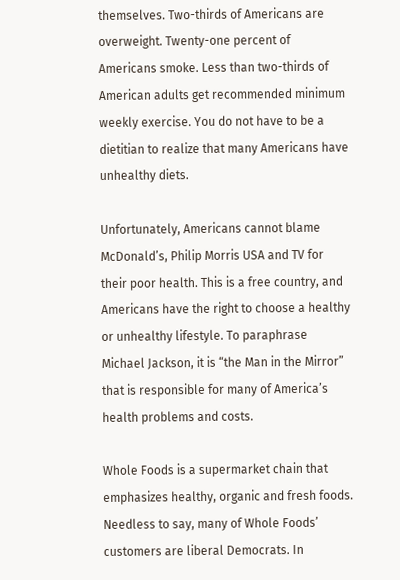themselves. Two-thirds of Americans are overweight. Twenty-one percent of Americans smoke. Less than two-thirds of American adults get recommended minimum weekly exercise. You do not have to be a dietitian to realize that many Americans have unhealthy diets.

Unfortunately, Americans cannot blame McDonald’s, Philip Morris USA and TV for their poor health. This is a free country, and Americans have the right to choose a healthy or unhealthy lifestyle. To paraphrase Michael Jackson, it is “the Man in the Mirror” that is responsible for many of America’s health problems and costs.

Whole Foods is a supermarket chain that emphasizes healthy, organic and fresh foods. Needless to say, many of Whole Foods’ customers are liberal Democrats. In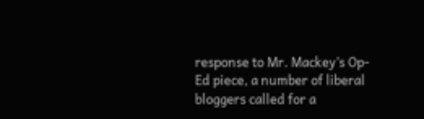response to Mr. Mackey’s Op-Ed piece, a number of liberal bloggers called for a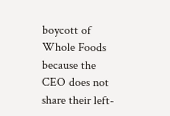boycott of Whole Foods because the CEO does not share their left-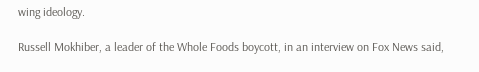wing ideology.

Russell Mokhiber, a leader of the Whole Foods boycott, in an interview on Fox News said,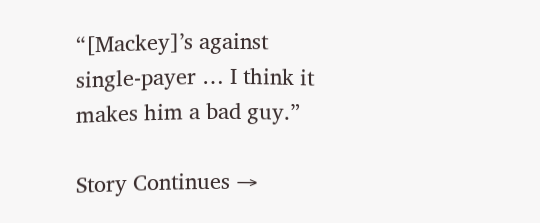“[Mackey]’s against single-payer … I think it makes him a bad guy.”

Story Continues →